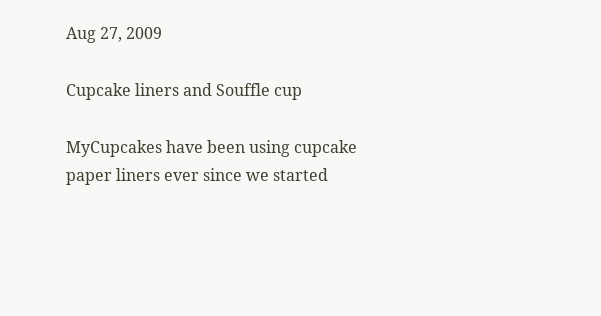Aug 27, 2009

Cupcake liners and Souffle cup

MyCupcakes have been using cupcake paper liners ever since we started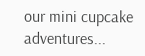our mini cupcake adventures...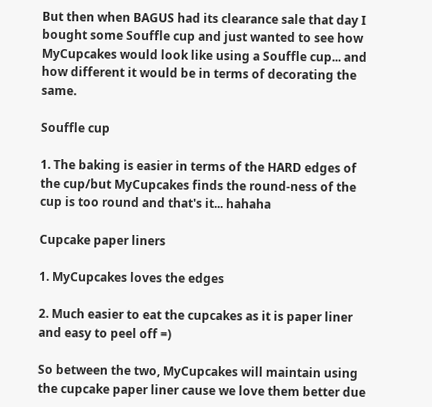But then when BAGUS had its clearance sale that day I bought some Souffle cup and just wanted to see how MyCupcakes would look like using a Souffle cup... and how different it would be in terms of decorating the same.

Souffle cup

1. The baking is easier in terms of the HARD edges of the cup/but MyCupcakes finds the round-ness of the cup is too round and that's it... hahaha

Cupcake paper liners

1. MyCupcakes loves the edges

2. Much easier to eat the cupcakes as it is paper liner and easy to peel off =)

So between the two, MyCupcakes will maintain using the cupcake paper liner cause we love them better due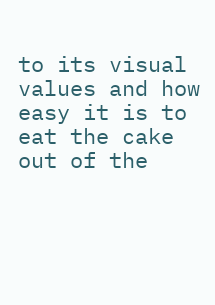to its visual values and how easy it is to eat the cake out of the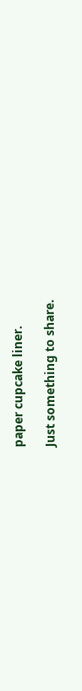paper cupcake liner.

Just something to share.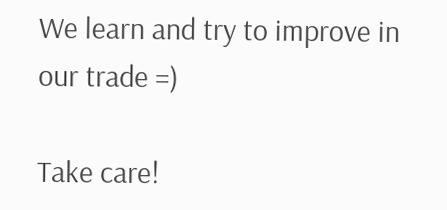We learn and try to improve in our trade =)

Take care!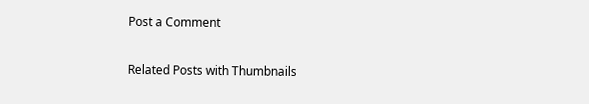Post a Comment

Related Posts with Thumbnails